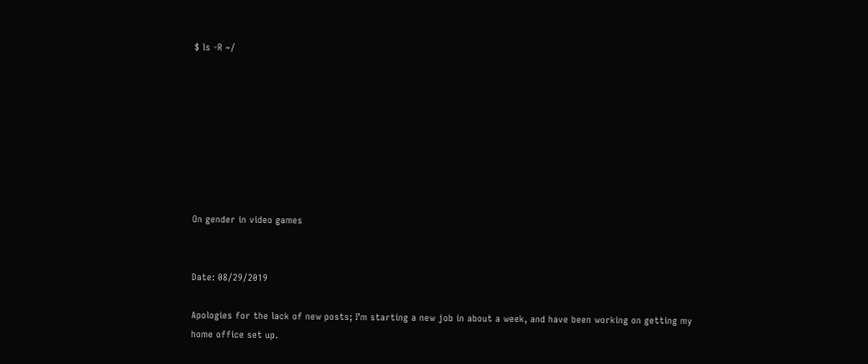$ ls -R ~/








On gender in video games


Date: 08/29/2019

Apologies for the lack of new posts; I’m starting a new job in about a week, and have been working on getting my home office set up.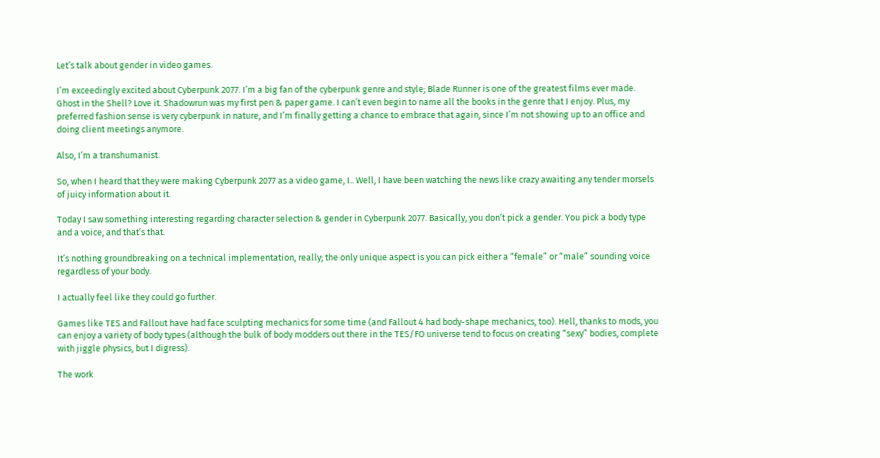Let’s talk about gender in video games.

I’m exceedingly excited about Cyberpunk 2077. I’m a big fan of the cyberpunk genre and style; Blade Runner is one of the greatest films ever made. Ghost in the Shell? Love it. Shadowrun was my first pen & paper game. I can’t even begin to name all the books in the genre that I enjoy. Plus, my preferred fashion sense is very cyberpunk in nature, and I’m finally getting a chance to embrace that again, since I’m not showing up to an office and doing client meetings anymore.

Also, I’m a transhumanist.

So, when I heard that they were making Cyberpunk 2077 as a video game, I.. Well, I have been watching the news like crazy awaiting any tender morsels of juicy information about it.

Today I saw something interesting regarding character selection & gender in Cyberpunk 2077. Basically, you don’t pick a gender. You pick a body type and a voice, and that’s that.

It’s nothing groundbreaking on a technical implementation, really; the only unique aspect is you can pick either a “female” or “male” sounding voice regardless of your body.

I actually feel like they could go further.

Games like TES and Fallout have had face sculpting mechanics for some time (and Fallout 4 had body-shape mechanics, too). Hell, thanks to mods, you can enjoy a variety of body types (although the bulk of body modders out there in the TES/FO universe tend to focus on creating “sexy” bodies, complete with jiggle physics, but I digress).

The work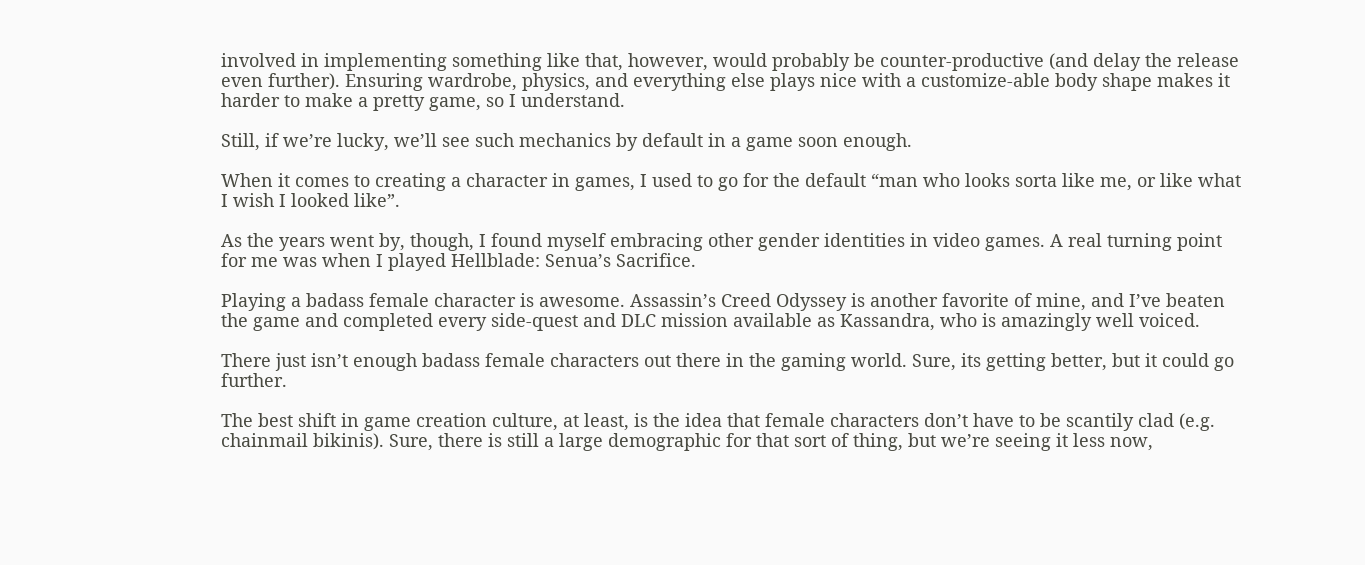involved in implementing something like that, however, would probably be counter-productive (and delay the release even further). Ensuring wardrobe, physics, and everything else plays nice with a customize-able body shape makes it harder to make a pretty game, so I understand.

Still, if we’re lucky, we’ll see such mechanics by default in a game soon enough.

When it comes to creating a character in games, I used to go for the default “man who looks sorta like me, or like what I wish I looked like”.

As the years went by, though, I found myself embracing other gender identities in video games. A real turning point for me was when I played Hellblade: Senua’s Sacrifice.

Playing a badass female character is awesome. Assassin’s Creed Odyssey is another favorite of mine, and I’ve beaten the game and completed every side-quest and DLC mission available as Kassandra, who is amazingly well voiced.

There just isn’t enough badass female characters out there in the gaming world. Sure, its getting better, but it could go further.

The best shift in game creation culture, at least, is the idea that female characters don’t have to be scantily clad (e.g. chainmail bikinis). Sure, there is still a large demographic for that sort of thing, but we’re seeing it less now,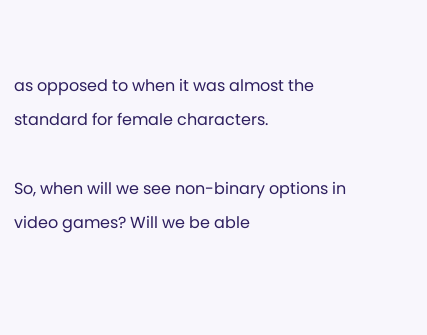as opposed to when it was almost the standard for female characters.

So, when will we see non-binary options in video games? Will we be able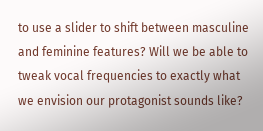to use a slider to shift between masculine and feminine features? Will we be able to tweak vocal frequencies to exactly what we envision our protagonist sounds like?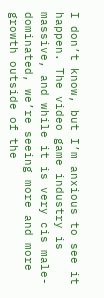I don’t know, but I’m anxious to see it happen. The video game industry is massive, and while it is very cis male-dominated, we’re seeing more and more growth outside of the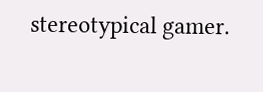stereotypical gamer.